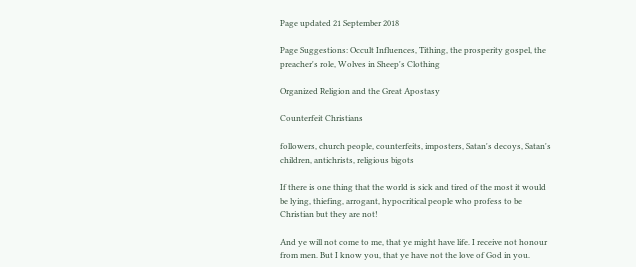Page updated 21 September 2018

Page Suggestions: Occult Influences, Tithing, the prosperity gospel, the preacher's role, Wolves in Sheep's Clothing

Organized Religion and the Great Apostasy

Counterfeit Christians

followers, church people, counterfeits, imposters, Satan's decoys, Satan's children, antichrists, religious bigots

If there is one thing that the world is sick and tired of the most it would be lying, thiefing, arrogant, hypocritical people who profess to be Christian but they are not!

And ye will not come to me, that ye might have life. I receive not honour from men. But I know you, that ye have not the love of God in you.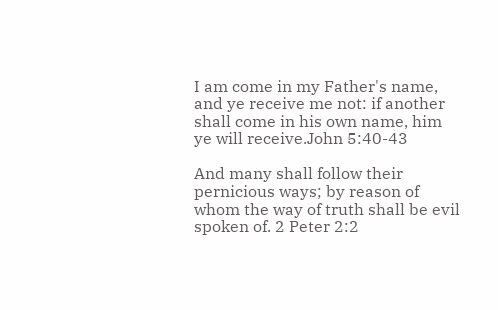I am come in my Father's name, and ye receive me not: if another shall come in his own name, him ye will receive.John 5:40-43

And many shall follow their pernicious ways; by reason of whom the way of truth shall be evil spoken of. 2 Peter 2:2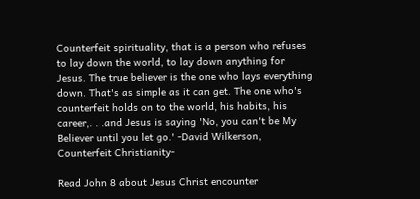Counterfeit spirituality, that is a person who refuses to lay down the world, to lay down anything for Jesus. The true believer is the one who lays everything down. That's as simple as it can get. The one who's counterfeit holds on to the world, his habits, his career,. . .and Jesus is saying 'No, you can't be My Believer until you let go.' -David Wilkerson, Counterfeit Christianity-

Read John 8 about Jesus Christ encounter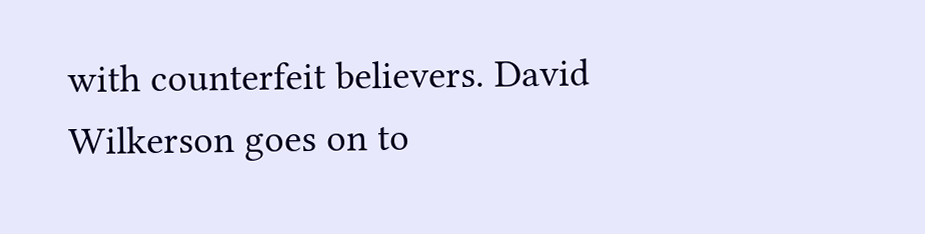with counterfeit believers. David Wilkerson goes on to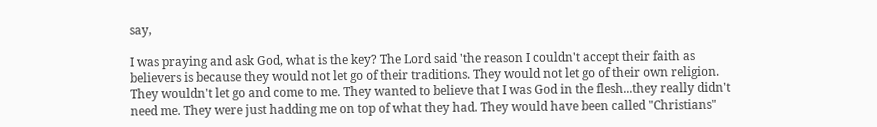say,

I was praying and ask God, what is the key? The Lord said 'the reason I couldn't accept their faith as believers is because they would not let go of their traditions. They would not let go of their own religion. They wouldn't let go and come to me. They wanted to believe that I was God in the flesh...they really didn't need me. They were just hadding me on top of what they had. They would have been called "Christians"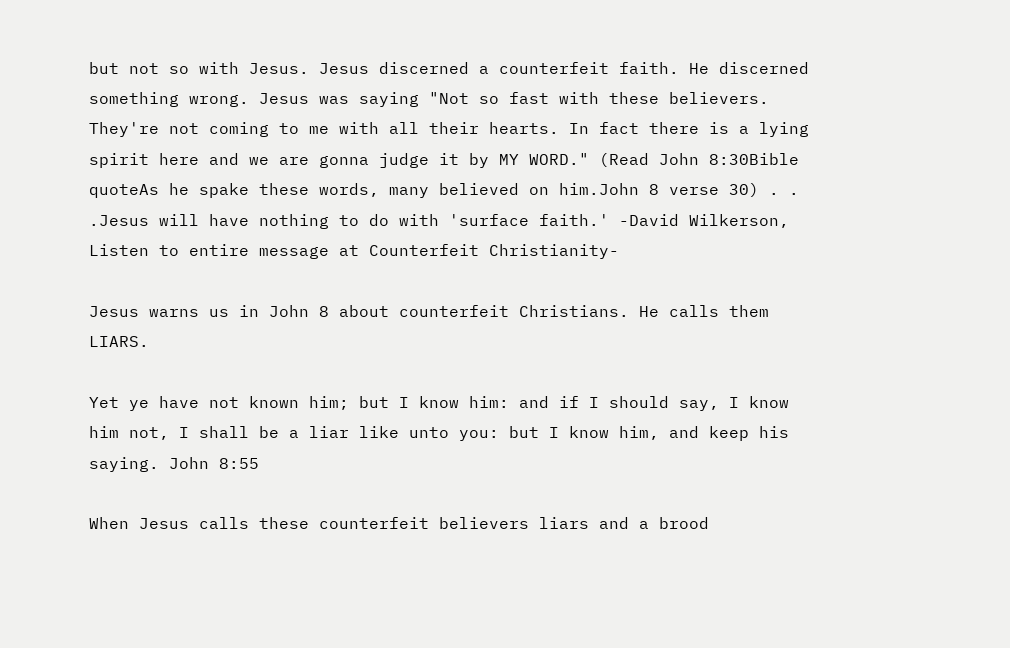but not so with Jesus. Jesus discerned a counterfeit faith. He discerned something wrong. Jesus was saying "Not so fast with these believers. They're not coming to me with all their hearts. In fact there is a lying spirit here and we are gonna judge it by MY WORD." (Read John 8:30Bible quoteAs he spake these words, many believed on him.John 8 verse 30) . . .Jesus will have nothing to do with 'surface faith.' -David Wilkerson, Listen to entire message at Counterfeit Christianity-

Jesus warns us in John 8 about counterfeit Christians. He calls them LIARS.

Yet ye have not known him; but I know him: and if I should say, I know him not, I shall be a liar like unto you: but I know him, and keep his saying. John 8:55

When Jesus calls these counterfeit believers liars and a brood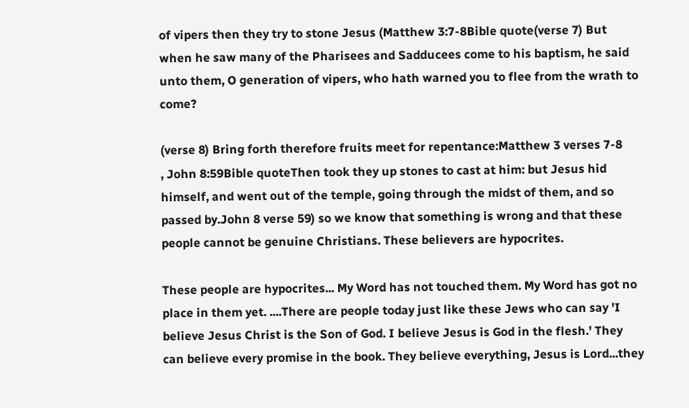of vipers then they try to stone Jesus (Matthew 3:7-8Bible quote(verse 7) But when he saw many of the Pharisees and Sadducees come to his baptism, he said unto them, O generation of vipers, who hath warned you to flee from the wrath to come?

(verse 8) Bring forth therefore fruits meet for repentance:Matthew 3 verses 7-8
, John 8:59Bible quoteThen took they up stones to cast at him: but Jesus hid himself, and went out of the temple, going through the midst of them, and so passed by.John 8 verse 59) so we know that something is wrong and that these people cannot be genuine Christians. These believers are hypocrites.

These people are hypocrites... My Word has not touched them. My Word has got no place in them yet. ....There are people today just like these Jews who can say 'I believe Jesus Christ is the Son of God. I believe Jesus is God in the flesh.' They can believe every promise in the book. They believe everything, Jesus is Lord...they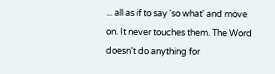... all as if to say 'so what' and move on. It never touches them. The Word doesn't do anything for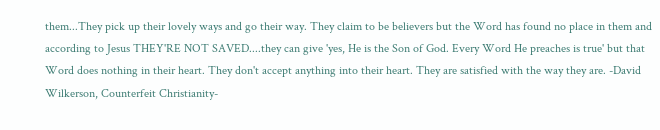them...They pick up their lovely ways and go their way. They claim to be believers but the Word has found no place in them and according to Jesus THEY'RE NOT SAVED....they can give 'yes, He is the Son of God. Every Word He preaches is true' but that Word does nothing in their heart. They don't accept anything into their heart. They are satisfied with the way they are. -David Wilkerson, Counterfeit Christianity-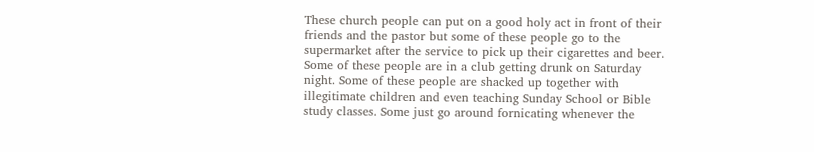These church people can put on a good holy act in front of their friends and the pastor but some of these people go to the supermarket after the service to pick up their cigarettes and beer. Some of these people are in a club getting drunk on Saturday night. Some of these people are shacked up together with illegitimate children and even teaching Sunday School or Bible study classes. Some just go around fornicating whenever the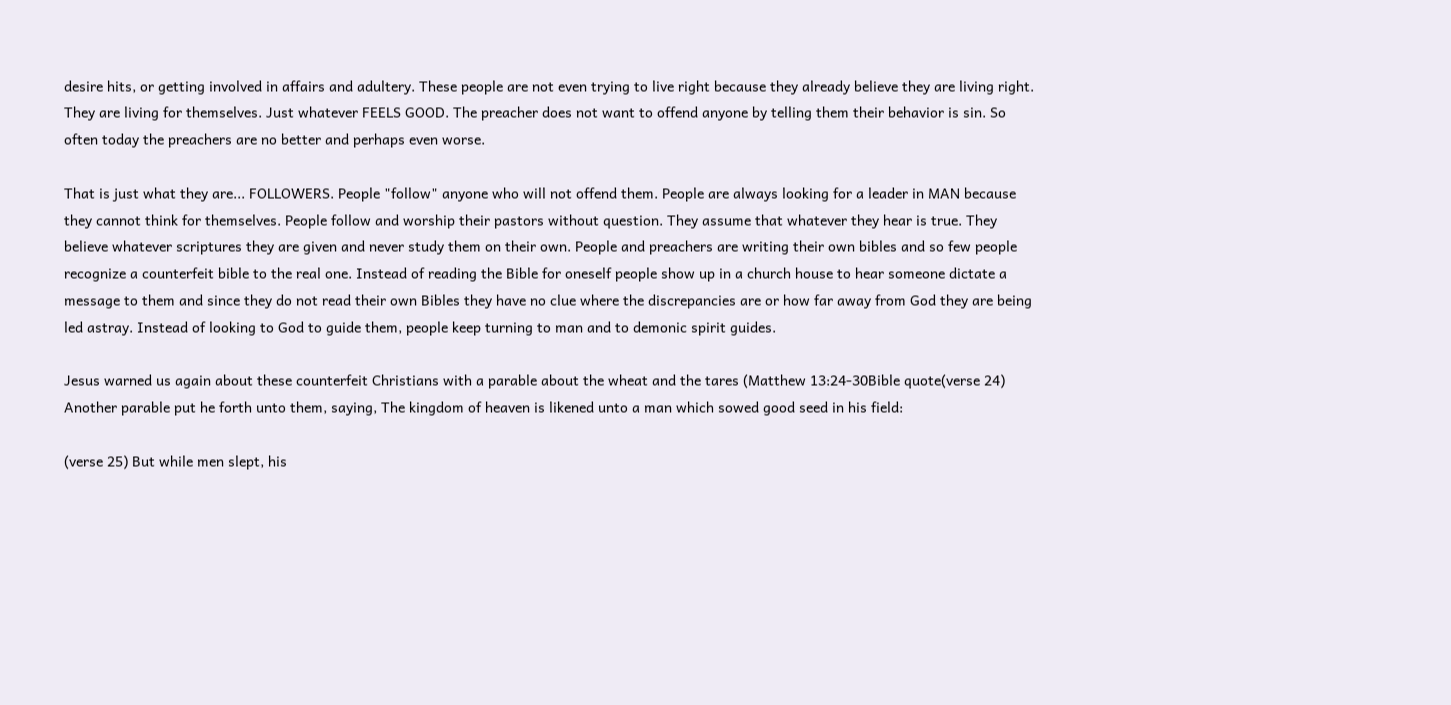desire hits, or getting involved in affairs and adultery. These people are not even trying to live right because they already believe they are living right. They are living for themselves. Just whatever FEELS GOOD. The preacher does not want to offend anyone by telling them their behavior is sin. So often today the preachers are no better and perhaps even worse.

That is just what they are... FOLLOWERS. People "follow" anyone who will not offend them. People are always looking for a leader in MAN because they cannot think for themselves. People follow and worship their pastors without question. They assume that whatever they hear is true. They believe whatever scriptures they are given and never study them on their own. People and preachers are writing their own bibles and so few people recognize a counterfeit bible to the real one. Instead of reading the Bible for oneself people show up in a church house to hear someone dictate a message to them and since they do not read their own Bibles they have no clue where the discrepancies are or how far away from God they are being led astray. Instead of looking to God to guide them, people keep turning to man and to demonic spirit guides.

Jesus warned us again about these counterfeit Christians with a parable about the wheat and the tares (Matthew 13:24-30Bible quote(verse 24) Another parable put he forth unto them, saying, The kingdom of heaven is likened unto a man which sowed good seed in his field:

(verse 25) But while men slept, his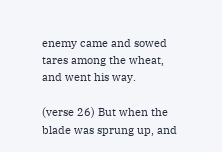enemy came and sowed tares among the wheat, and went his way.

(verse 26) But when the blade was sprung up, and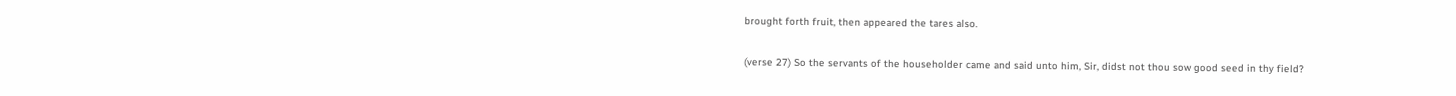brought forth fruit, then appeared the tares also.

(verse 27) So the servants of the householder came and said unto him, Sir, didst not thou sow good seed in thy field?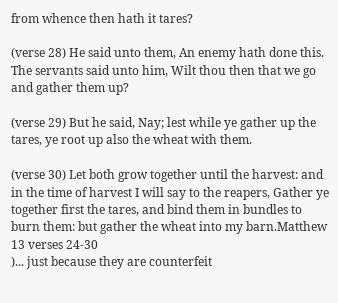from whence then hath it tares?

(verse 28) He said unto them, An enemy hath done this. The servants said unto him, Wilt thou then that we go and gather them up?

(verse 29) But he said, Nay; lest while ye gather up the tares, ye root up also the wheat with them.

(verse 30) Let both grow together until the harvest: and in the time of harvest I will say to the reapers, Gather ye together first the tares, and bind them in bundles to burn them: but gather the wheat into my barn.Matthew 13 verses 24-30
)... just because they are counterfeit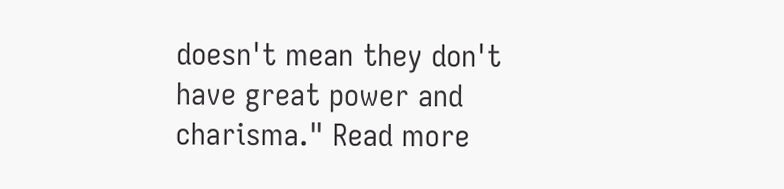doesn't mean they don't have great power and charisma." Read more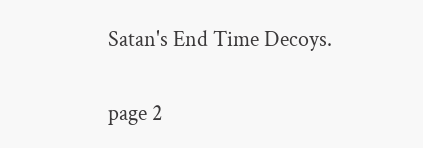Satan's End Time Decoys.

page 2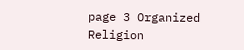page 3 Organized Religion